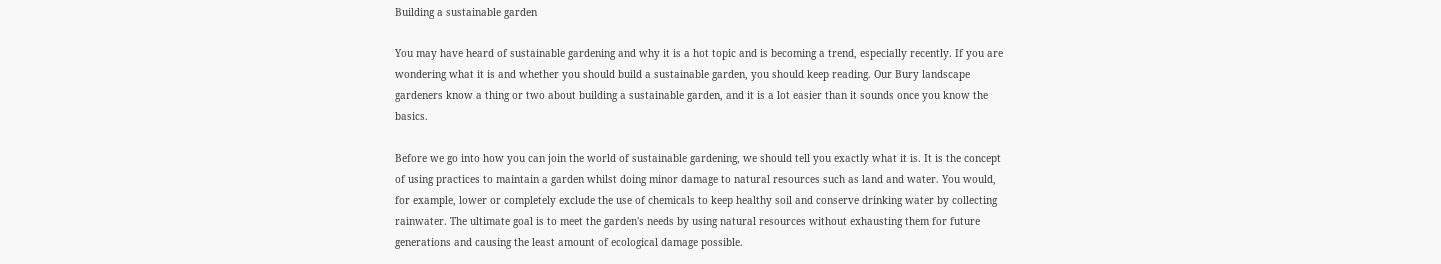Building a sustainable garden

You may have heard of sustainable gardening and why it is a hot topic and is becoming a trend, especially recently. If you are wondering what it is and whether you should build a sustainable garden, you should keep reading. Our Bury landscape gardeners know a thing or two about building a sustainable garden, and it is a lot easier than it sounds once you know the basics.

Before we go into how you can join the world of sustainable gardening, we should tell you exactly what it is. It is the concept of using practices to maintain a garden whilst doing minor damage to natural resources such as land and water. You would, for example, lower or completely exclude the use of chemicals to keep healthy soil and conserve drinking water by collecting rainwater. The ultimate goal is to meet the garden's needs by using natural resources without exhausting them for future generations and causing the least amount of ecological damage possible.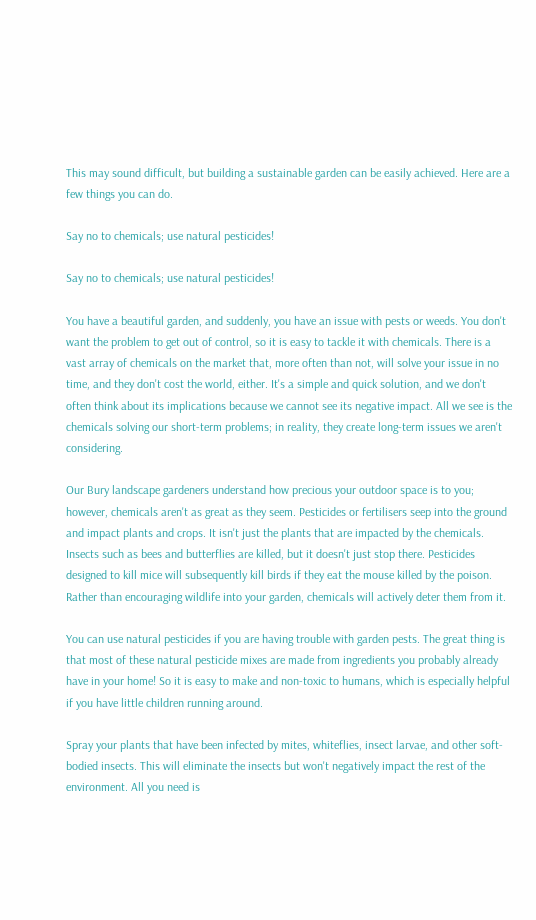This may sound difficult, but building a sustainable garden can be easily achieved. Here are a few things you can do.

Say no to chemicals; use natural pesticides!

Say no to chemicals; use natural pesticides!

You have a beautiful garden, and suddenly, you have an issue with pests or weeds. You don't want the problem to get out of control, so it is easy to tackle it with chemicals. There is a vast array of chemicals on the market that, more often than not, will solve your issue in no time, and they don't cost the world, either. It's a simple and quick solution, and we don't often think about its implications because we cannot see its negative impact. All we see is the chemicals solving our short-term problems; in reality, they create long-term issues we aren't considering.

Our Bury landscape gardeners understand how precious your outdoor space is to you; however, chemicals aren't as great as they seem. Pesticides or fertilisers seep into the ground and impact plants and crops. It isn't just the plants that are impacted by the chemicals. Insects such as bees and butterflies are killed, but it doesn't just stop there. Pesticides designed to kill mice will subsequently kill birds if they eat the mouse killed by the poison. Rather than encouraging wildlife into your garden, chemicals will actively deter them from it.

You can use natural pesticides if you are having trouble with garden pests. The great thing is that most of these natural pesticide mixes are made from ingredients you probably already have in your home! So it is easy to make and non-toxic to humans, which is especially helpful if you have little children running around.

Spray your plants that have been infected by mites, whiteflies, insect larvae, and other soft-bodied insects. This will eliminate the insects but won't negatively impact the rest of the environment. All you need is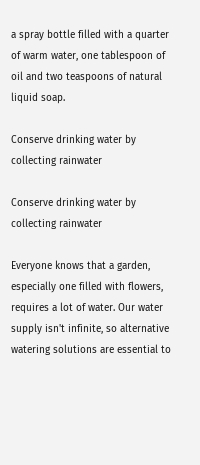a spray bottle filled with a quarter of warm water, one tablespoon of oil and two teaspoons of natural liquid soap.

Conserve drinking water by collecting rainwater

Conserve drinking water by collecting rainwater

Everyone knows that a garden, especially one filled with flowers, requires a lot of water. Our water supply isn't infinite, so alternative watering solutions are essential to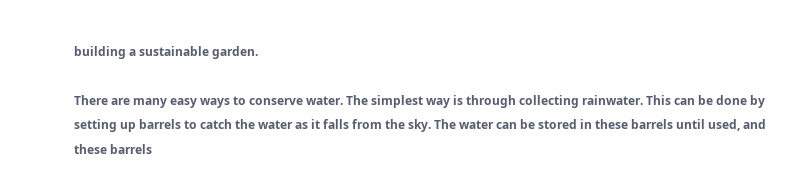building a sustainable garden.

There are many easy ways to conserve water. The simplest way is through collecting rainwater. This can be done by setting up barrels to catch the water as it falls from the sky. The water can be stored in these barrels until used, and these barrels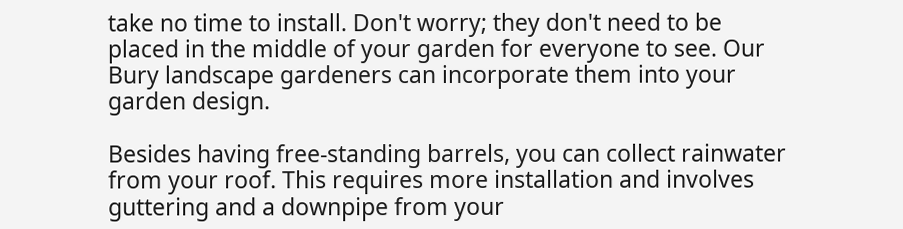take no time to install. Don't worry; they don't need to be placed in the middle of your garden for everyone to see. Our Bury landscape gardeners can incorporate them into your garden design.

Besides having free-standing barrels, you can collect rainwater from your roof. This requires more installation and involves guttering and a downpipe from your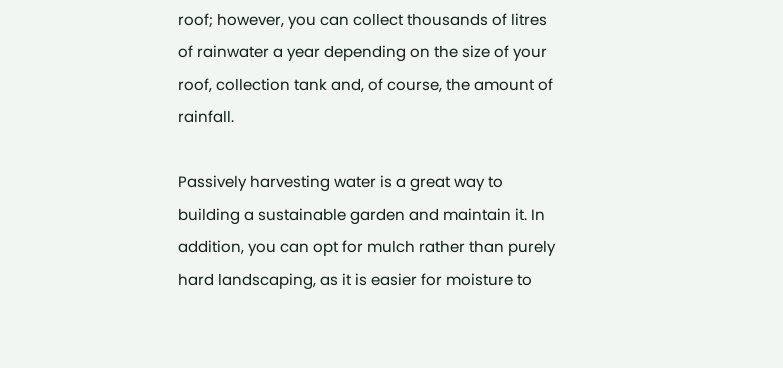roof; however, you can collect thousands of litres of rainwater a year depending on the size of your roof, collection tank and, of course, the amount of rainfall.

Passively harvesting water is a great way to building a sustainable garden and maintain it. In addition, you can opt for mulch rather than purely hard landscaping, as it is easier for moisture to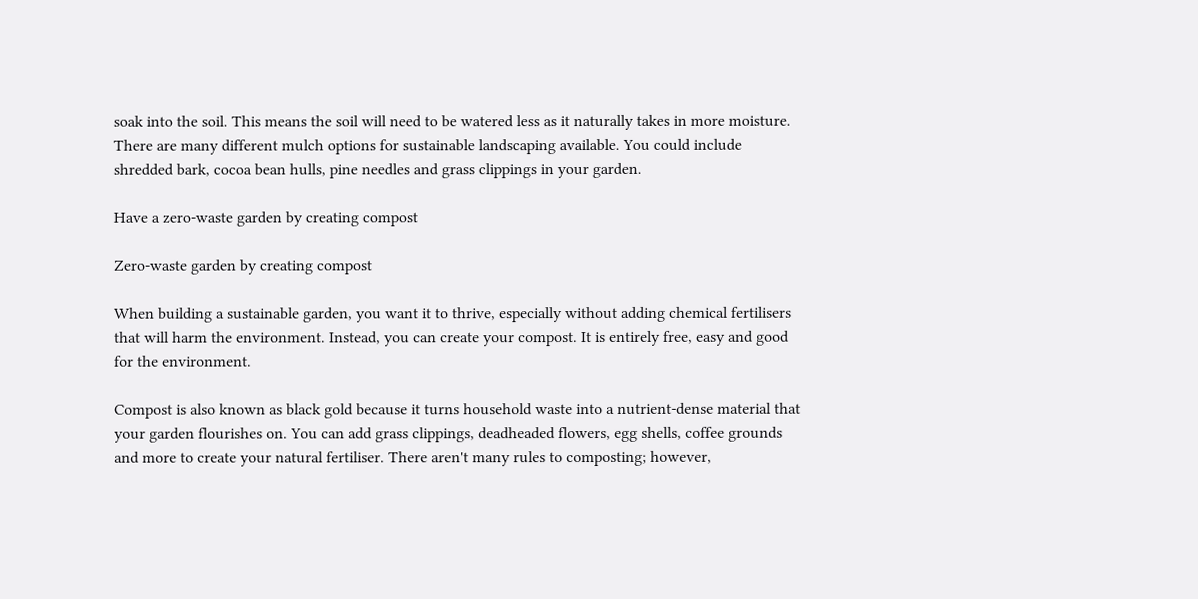soak into the soil. This means the soil will need to be watered less as it naturally takes in more moisture. There are many different mulch options for sustainable landscaping available. You could include shredded bark, cocoa bean hulls, pine needles and grass clippings in your garden.

Have a zero-waste garden by creating compost

Zero-waste garden by creating compost

When building a sustainable garden, you want it to thrive, especially without adding chemical fertilisers that will harm the environment. Instead, you can create your compost. It is entirely free, easy and good for the environment.

Compost is also known as black gold because it turns household waste into a nutrient-dense material that your garden flourishes on. You can add grass clippings, deadheaded flowers, egg shells, coffee grounds and more to create your natural fertiliser. There aren't many rules to composting; however,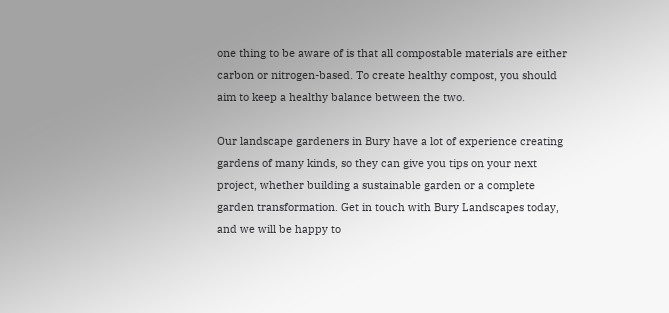one thing to be aware of is that all compostable materials are either carbon or nitrogen-based. To create healthy compost, you should aim to keep a healthy balance between the two.

Our landscape gardeners in Bury have a lot of experience creating gardens of many kinds, so they can give you tips on your next project, whether building a sustainable garden or a complete garden transformation. Get in touch with Bury Landscapes today, and we will be happy to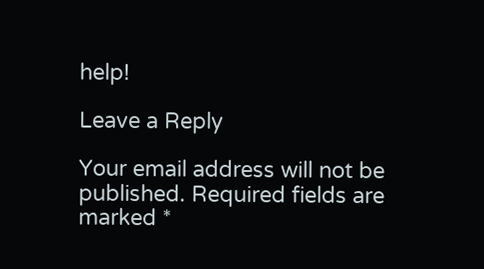help!

Leave a Reply

Your email address will not be published. Required fields are marked *